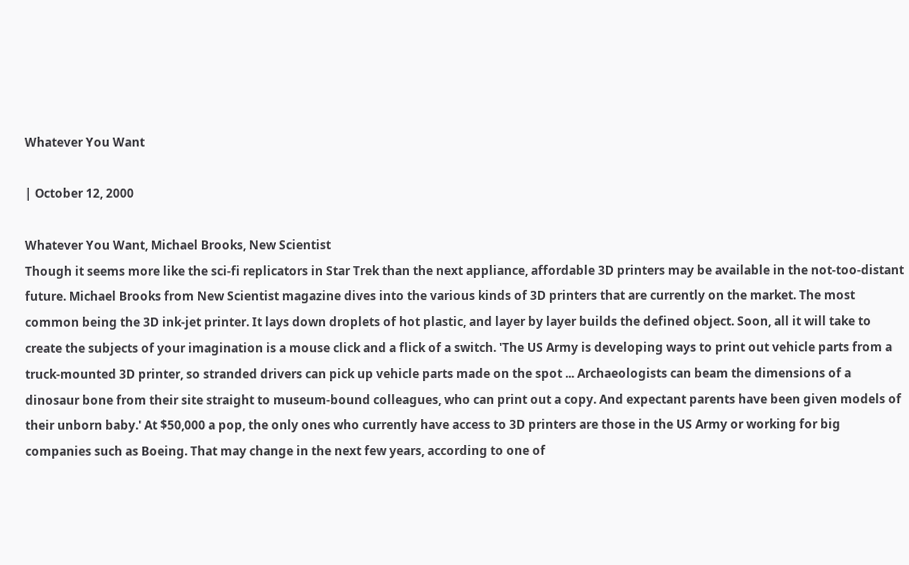Whatever You Want

| October 12, 2000

Whatever You Want, Michael Brooks, New Scientist
Though it seems more like the sci-fi replicators in Star Trek than the next appliance, affordable 3D printers may be available in the not-too-distant future. Michael Brooks from New Scientist magazine dives into the various kinds of 3D printers that are currently on the market. The most common being the 3D ink-jet printer. It lays down droplets of hot plastic, and layer by layer builds the defined object. Soon, all it will take to create the subjects of your imagination is a mouse click and a flick of a switch. 'The US Army is developing ways to print out vehicle parts from a truck-mounted 3D printer, so stranded drivers can pick up vehicle parts made on the spot ... Archaeologists can beam the dimensions of a dinosaur bone from their site straight to museum-bound colleagues, who can print out a copy. And expectant parents have been given models of their unborn baby.' At $50,000 a pop, the only ones who currently have access to 3D printers are those in the US Army or working for big companies such as Boeing. That may change in the next few years, according to one of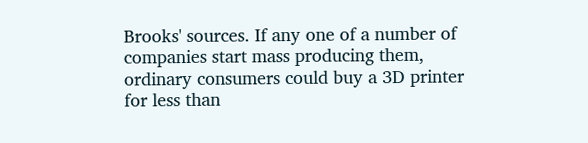Brooks' sources. If any one of a number of companies start mass producing them, ordinary consumers could buy a 3D printer for less than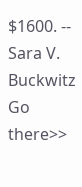$1600. -- Sara V. Buckwitz
Go there>>